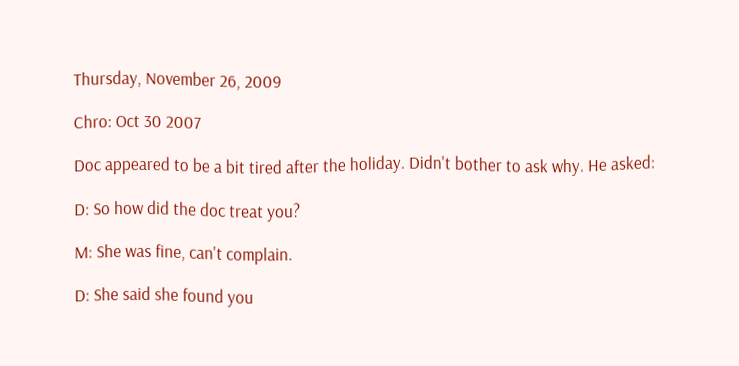Thursday, November 26, 2009

Chro: Oct 30 2007

Doc appeared to be a bit tired after the holiday. Didn't bother to ask why. He asked:

D: So how did the doc treat you?

M: She was fine, can't complain.

D: She said she found you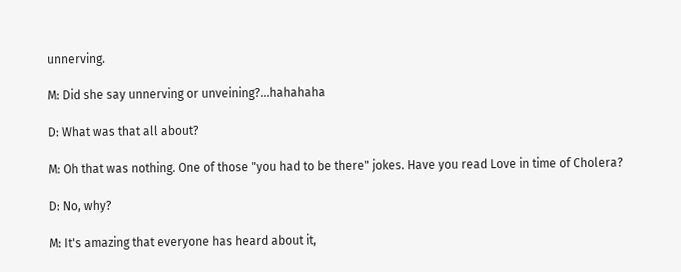unnerving.

M: Did she say unnerving or unveining?...hahahaha

D: What was that all about?

M: Oh that was nothing. One of those "you had to be there" jokes. Have you read Love in time of Cholera?

D: No, why?

M: It's amazing that everyone has heard about it,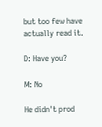but too few have actually read it.

D: Have you?

M: No

He didn't prod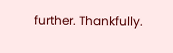further. Thankfully.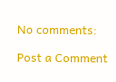No comments:

Post a Comment